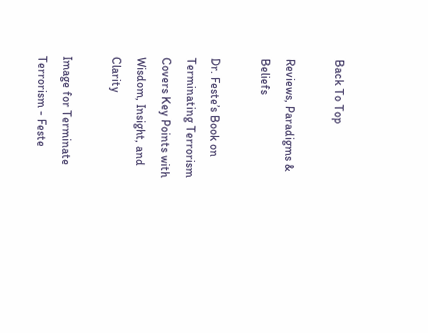Back To Top

Reviews, Paradigms & Beliefs

Dr. Feste’s Book on Terminating Terrorism Covers Key Points with Wisdom, Insight, and Clarity

Image for Terminate Terrorism - Feste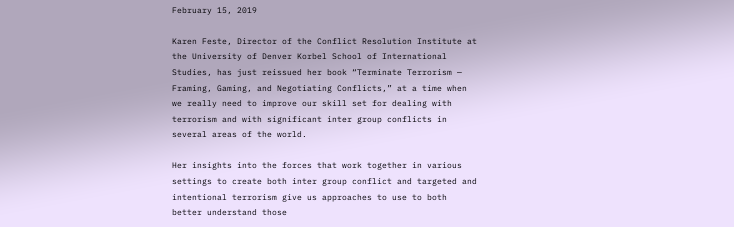February 15, 2019

Karen Feste, Director of the Conflict Resolution Institute at the University of Denver Korbel School of International Studies, has just reissued her book “Terminate Terrorism — Framing, Gaming, and Negotiating Conflicts,” at a time when we really need to improve our skill set for dealing with terrorism and with significant inter group conflicts in several areas of the world.

Her insights into the forces that work together in various settings to create both inter group conflict and targeted and intentional terrorism give us approaches to use to both better understand those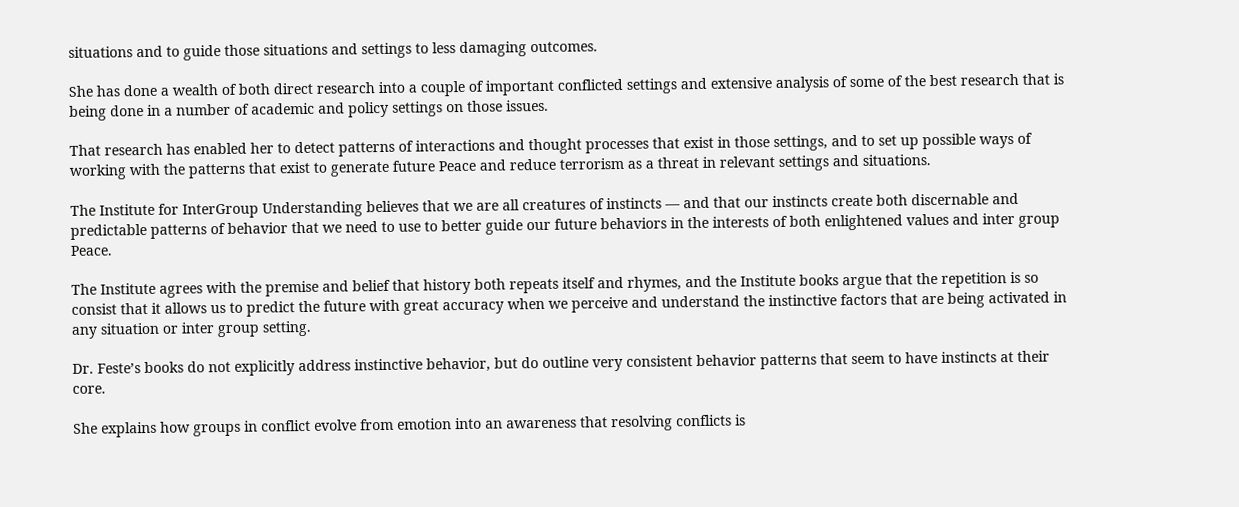situations and to guide those situations and settings to less damaging outcomes.

She has done a wealth of both direct research into a couple of important conflicted settings and extensive analysis of some of the best research that is being done in a number of academic and policy settings on those issues.

That research has enabled her to detect patterns of interactions and thought processes that exist in those settings, and to set up possible ways of working with the patterns that exist to generate future Peace and reduce terrorism as a threat in relevant settings and situations.

The Institute for InterGroup Understanding believes that we are all creatures of instincts — and that our instincts create both discernable and predictable patterns of behavior that we need to use to better guide our future behaviors in the interests of both enlightened values and inter group Peace.

The Institute agrees with the premise and belief that history both repeats itself and rhymes, and the Institute books argue that the repetition is so consist that it allows us to predict the future with great accuracy when we perceive and understand the instinctive factors that are being activated in any situation or inter group setting.

Dr. Feste’s books do not explicitly address instinctive behavior, but do outline very consistent behavior patterns that seem to have instincts at their core.

She explains how groups in conflict evolve from emotion into an awareness that resolving conflicts is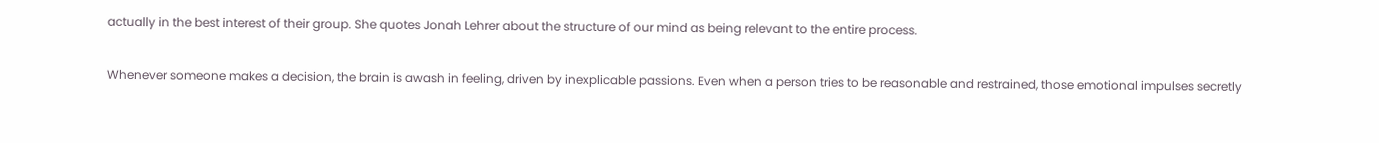actually in the best interest of their group. She quotes Jonah Lehrer about the structure of our mind as being relevant to the entire process.

Whenever someone makes a decision, the brain is awash in feeling, driven by inexplicable passions. Even when a person tries to be reasonable and restrained, those emotional impulses secretly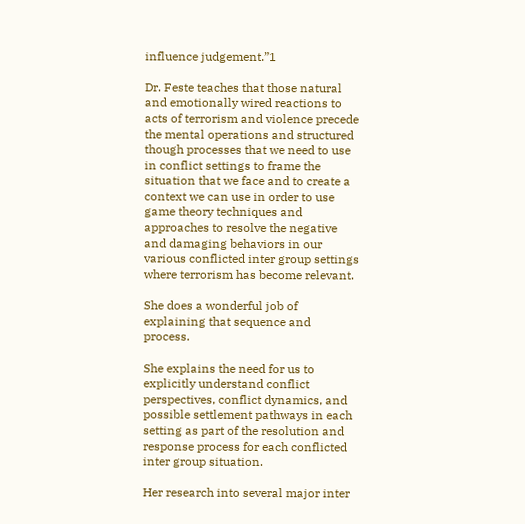influence judgement.”1

Dr. Feste teaches that those natural and emotionally wired reactions to acts of terrorism and violence precede the mental operations and structured though processes that we need to use in conflict settings to frame the situation that we face and to create a context we can use in order to use game theory techniques and approaches to resolve the negative and damaging behaviors in our various conflicted inter group settings where terrorism has become relevant.

She does a wonderful job of explaining that sequence and process.

She explains the need for us to explicitly understand conflict perspectives, conflict dynamics, and possible settlement pathways in each setting as part of the resolution and response process for each conflicted inter group situation.

Her research into several major inter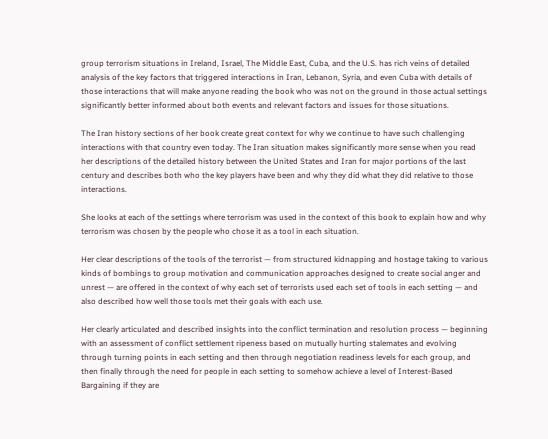group terrorism situations in Ireland, Israel, The Middle East, Cuba, and the U.S. has rich veins of detailed analysis of the key factors that triggered interactions in Iran, Lebanon, Syria, and even Cuba with details of those interactions that will make anyone reading the book who was not on the ground in those actual settings significantly better informed about both events and relevant factors and issues for those situations.

The Iran history sections of her book create great context for why we continue to have such challenging interactions with that country even today. The Iran situation makes significantly more sense when you read her descriptions of the detailed history between the United States and Iran for major portions of the last century and describes both who the key players have been and why they did what they did relative to those interactions.

She looks at each of the settings where terrorism was used in the context of this book to explain how and why terrorism was chosen by the people who chose it as a tool in each situation.

Her clear descriptions of the tools of the terrorist — from structured kidnapping and hostage taking to various kinds of bombings to group motivation and communication approaches designed to create social anger and unrest — are offered in the context of why each set of terrorists used each set of tools in each setting — and also described how well those tools met their goals with each use.

Her clearly articulated and described insights into the conflict termination and resolution process — beginning with an assessment of conflict settlement ripeness based on mutually hurting stalemates and evolving through turning points in each setting and then through negotiation readiness levels for each group, and then finally through the need for people in each setting to somehow achieve a level of Interest-Based Bargaining if they are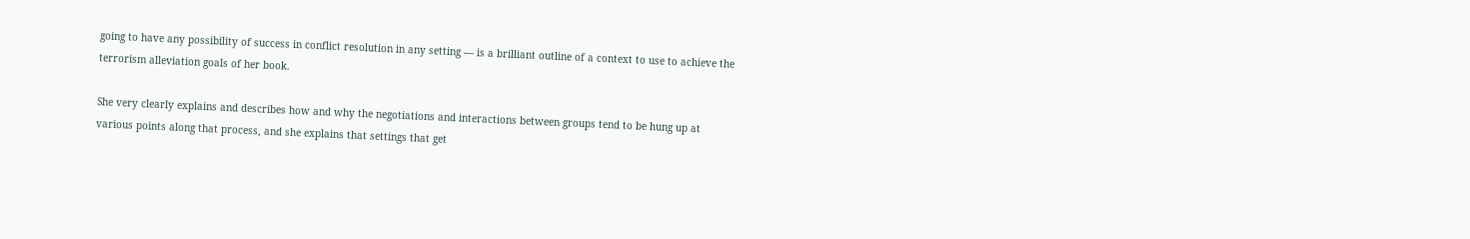going to have any possibility of success in conflict resolution in any setting — is a brilliant outline of a context to use to achieve the terrorism alleviation goals of her book.

She very clearly explains and describes how and why the negotiations and interactions between groups tend to be hung up at various points along that process, and she explains that settings that get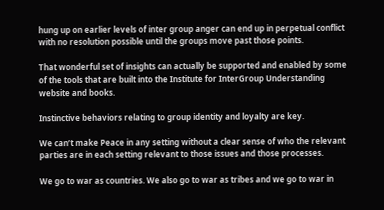hung up on earlier levels of inter group anger can end up in perpetual conflict with no resolution possible until the groups move past those points.

That wonderful set of insights can actually be supported and enabled by some of the tools that are built into the Institute for InterGroup Understanding website and books.

Instinctive behaviors relating to group identity and loyalty are key.

We can’t make Peace in any setting without a clear sense of who the relevant parties are in each setting relevant to those issues and those processes.

We go to war as countries. We also go to war as tribes and we go to war in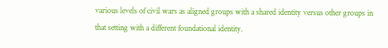various levels of civil wars as aligned groups with a shared identity versus other groups in that setting with a different foundational identity.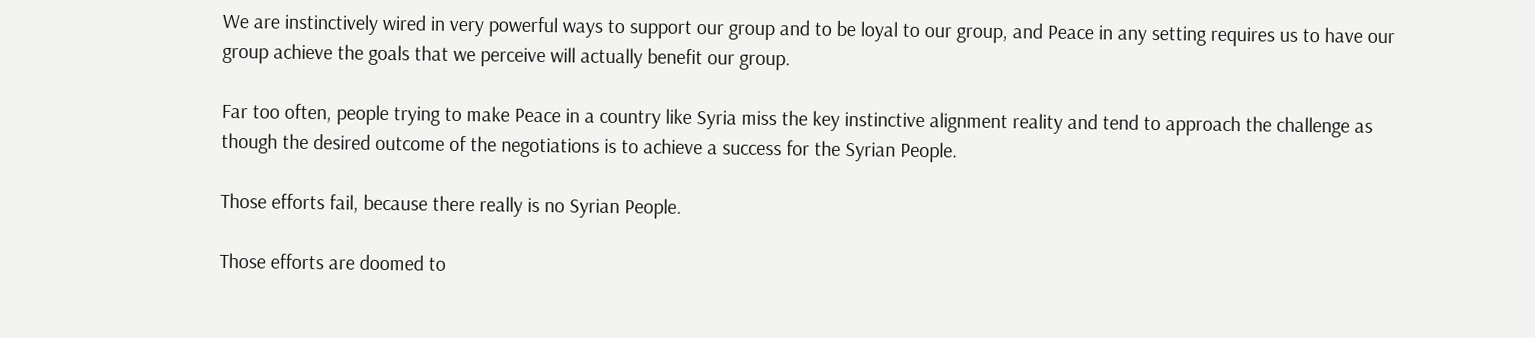We are instinctively wired in very powerful ways to support our group and to be loyal to our group, and Peace in any setting requires us to have our group achieve the goals that we perceive will actually benefit our group.

Far too often, people trying to make Peace in a country like Syria miss the key instinctive alignment reality and tend to approach the challenge as though the desired outcome of the negotiations is to achieve a success for the Syrian People.

Those efforts fail, because there really is no Syrian People.

Those efforts are doomed to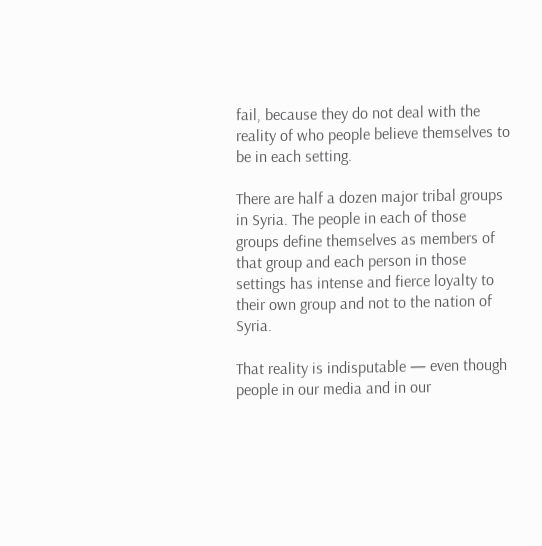fail, because they do not deal with the reality of who people believe themselves to be in each setting.

There are half a dozen major tribal groups in Syria. The people in each of those groups define themselves as members of that group and each person in those settings has intense and fierce loyalty to their own group and not to the nation of Syria.

That reality is indisputable — even though people in our media and in our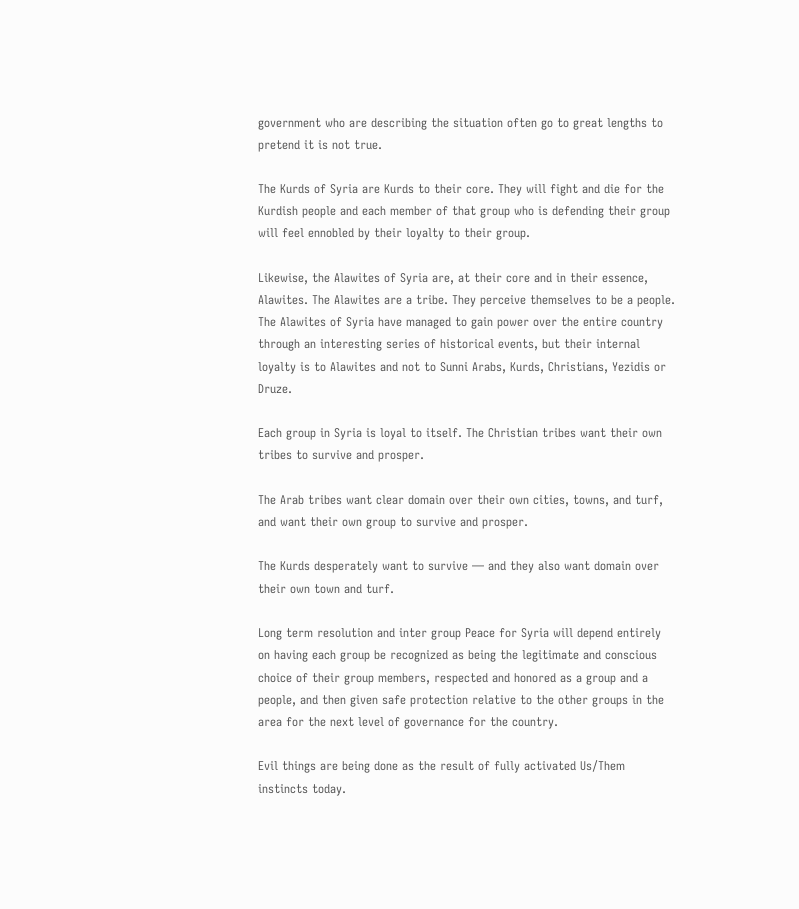government who are describing the situation often go to great lengths to pretend it is not true.

The Kurds of Syria are Kurds to their core. They will fight and die for the Kurdish people and each member of that group who is defending their group will feel ennobled by their loyalty to their group.

Likewise, the Alawites of Syria are, at their core and in their essence, Alawites. The Alawites are a tribe. They perceive themselves to be a people. The Alawites of Syria have managed to gain power over the entire country through an interesting series of historical events, but their internal loyalty is to Alawites and not to Sunni Arabs, Kurds, Christians, Yezidis or Druze.

Each group in Syria is loyal to itself. The Christian tribes want their own tribes to survive and prosper.

The Arab tribes want clear domain over their own cities, towns, and turf, and want their own group to survive and prosper.

The Kurds desperately want to survive — and they also want domain over their own town and turf.

Long term resolution and inter group Peace for Syria will depend entirely on having each group be recognized as being the legitimate and conscious choice of their group members, respected and honored as a group and a people, and then given safe protection relative to the other groups in the area for the next level of governance for the country.

Evil things are being done as the result of fully activated Us/Them instincts today.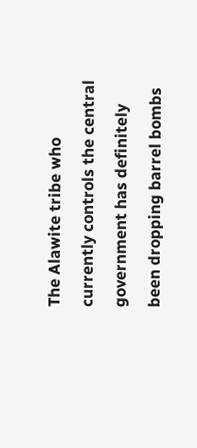The Alawite tribe who currently controls the central government has definitely been dropping barrel bombs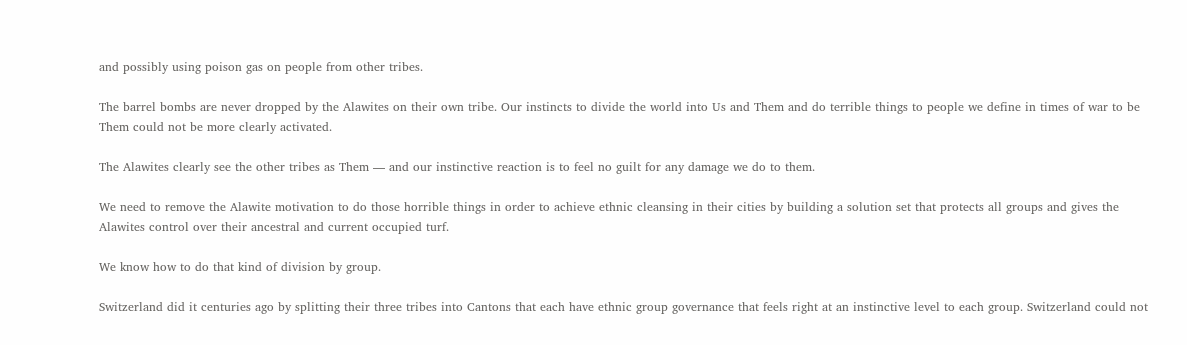and possibly using poison gas on people from other tribes.

The barrel bombs are never dropped by the Alawites on their own tribe. Our instincts to divide the world into Us and Them and do terrible things to people we define in times of war to be Them could not be more clearly activated.

The Alawites clearly see the other tribes as Them — and our instinctive reaction is to feel no guilt for any damage we do to them.

We need to remove the Alawite motivation to do those horrible things in order to achieve ethnic cleansing in their cities by building a solution set that protects all groups and gives the Alawites control over their ancestral and current occupied turf.

We know how to do that kind of division by group.

Switzerland did it centuries ago by splitting their three tribes into Cantons that each have ethnic group governance that feels right at an instinctive level to each group. Switzerland could not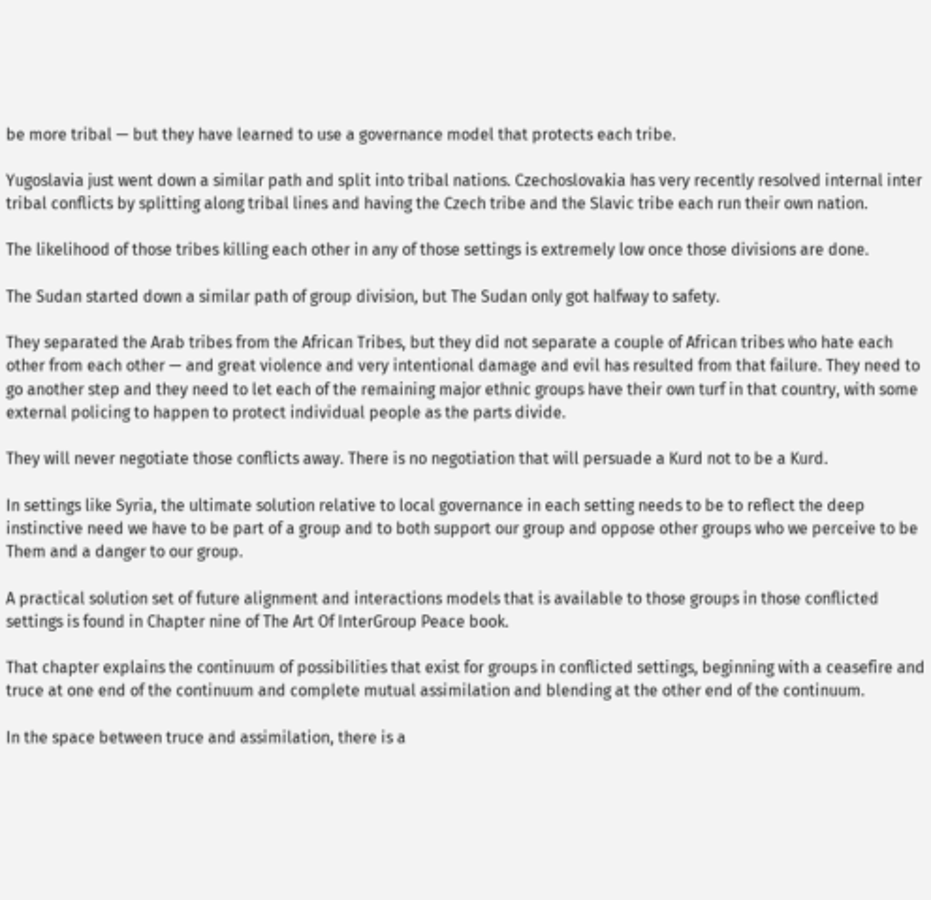be more tribal — but they have learned to use a governance model that protects each tribe.

Yugoslavia just went down a similar path and split into tribal nations. Czechoslovakia has very recently resolved internal inter tribal conflicts by splitting along tribal lines and having the Czech tribe and the Slavic tribe each run their own nation.

The likelihood of those tribes killing each other in any of those settings is extremely low once those divisions are done.

The Sudan started down a similar path of group division, but The Sudan only got halfway to safety.

They separated the Arab tribes from the African Tribes, but they did not separate a couple of African tribes who hate each other from each other — and great violence and very intentional damage and evil has resulted from that failure. They need to go another step and they need to let each of the remaining major ethnic groups have their own turf in that country, with some external policing to happen to protect individual people as the parts divide.

They will never negotiate those conflicts away. There is no negotiation that will persuade a Kurd not to be a Kurd.

In settings like Syria, the ultimate solution relative to local governance in each setting needs to be to reflect the deep instinctive need we have to be part of a group and to both support our group and oppose other groups who we perceive to be Them and a danger to our group.

A practical solution set of future alignment and interactions models that is available to those groups in those conflicted settings is found in Chapter nine of The Art Of InterGroup Peace book.

That chapter explains the continuum of possibilities that exist for groups in conflicted settings, beginning with a ceasefire and truce at one end of the continuum and complete mutual assimilation and blending at the other end of the continuum.

In the space between truce and assimilation, there is a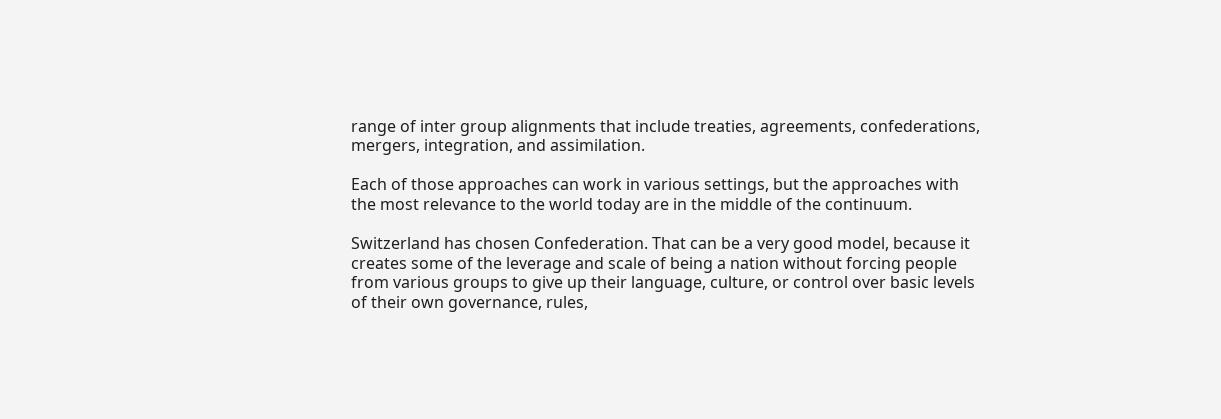range of inter group alignments that include treaties, agreements, confederations, mergers, integration, and assimilation.

Each of those approaches can work in various settings, but the approaches with the most relevance to the world today are in the middle of the continuum.

Switzerland has chosen Confederation. That can be a very good model, because it creates some of the leverage and scale of being a nation without forcing people from various groups to give up their language, culture, or control over basic levels of their own governance, rules,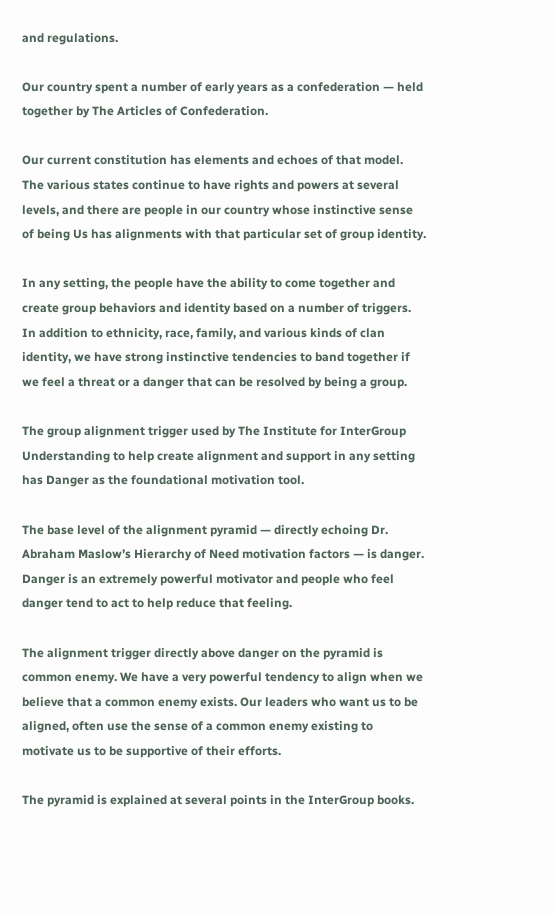and regulations.

Our country spent a number of early years as a confederation — held together by The Articles of Confederation.

Our current constitution has elements and echoes of that model. The various states continue to have rights and powers at several levels, and there are people in our country whose instinctive sense of being Us has alignments with that particular set of group identity.

In any setting, the people have the ability to come together and create group behaviors and identity based on a number of triggers. In addition to ethnicity, race, family, and various kinds of clan identity, we have strong instinctive tendencies to band together if we feel a threat or a danger that can be resolved by being a group.

The group alignment trigger used by The Institute for InterGroup Understanding to help create alignment and support in any setting has Danger as the foundational motivation tool.

The base level of the alignment pyramid — directly echoing Dr. Abraham Maslow’s Hierarchy of Need motivation factors — is danger. Danger is an extremely powerful motivator and people who feel danger tend to act to help reduce that feeling.

The alignment trigger directly above danger on the pyramid is common enemy. We have a very powerful tendency to align when we believe that a common enemy exists. Our leaders who want us to be aligned, often use the sense of a common enemy existing to motivate us to be supportive of their efforts.

The pyramid is explained at several points in the InterGroup books.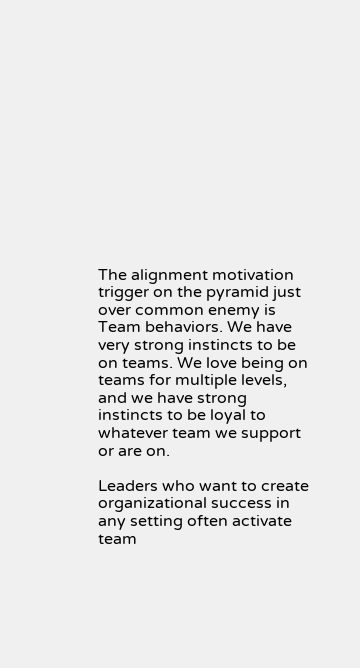The alignment motivation trigger on the pyramid just over common enemy is Team behaviors. We have very strong instincts to be on teams. We love being on teams for multiple levels, and we have strong instincts to be loyal to whatever team we support or are on.

Leaders who want to create organizational success in any setting often activate team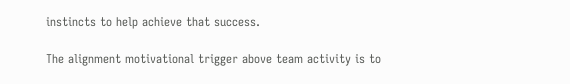instincts to help achieve that success.

The alignment motivational trigger above team activity is to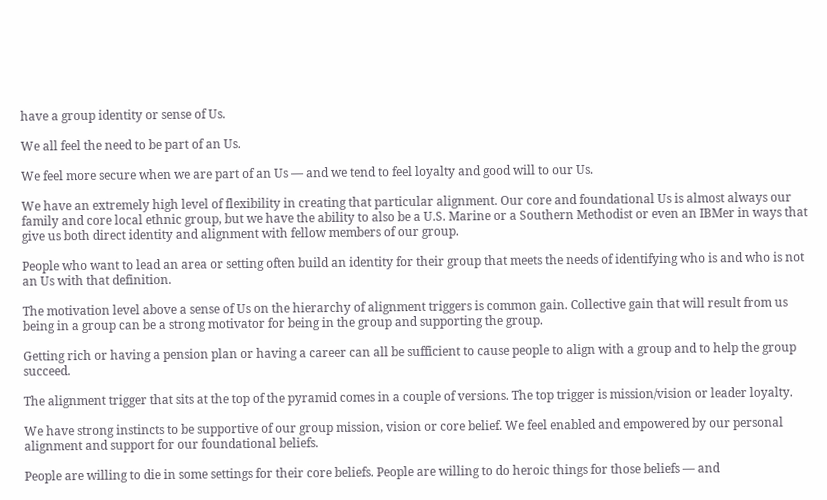have a group identity or sense of Us.

We all feel the need to be part of an Us.

We feel more secure when we are part of an Us — and we tend to feel loyalty and good will to our Us.

We have an extremely high level of flexibility in creating that particular alignment. Our core and foundational Us is almost always our family and core local ethnic group, but we have the ability to also be a U.S. Marine or a Southern Methodist or even an IBMer in ways that give us both direct identity and alignment with fellow members of our group.

People who want to lead an area or setting often build an identity for their group that meets the needs of identifying who is and who is not an Us with that definition.

The motivation level above a sense of Us on the hierarchy of alignment triggers is common gain. Collective gain that will result from us being in a group can be a strong motivator for being in the group and supporting the group.

Getting rich or having a pension plan or having a career can all be sufficient to cause people to align with a group and to help the group succeed.

The alignment trigger that sits at the top of the pyramid comes in a couple of versions. The top trigger is mission/vision or leader loyalty.

We have strong instincts to be supportive of our group mission, vision or core belief. We feel enabled and empowered by our personal alignment and support for our foundational beliefs.

People are willing to die in some settings for their core beliefs. People are willing to do heroic things for those beliefs — and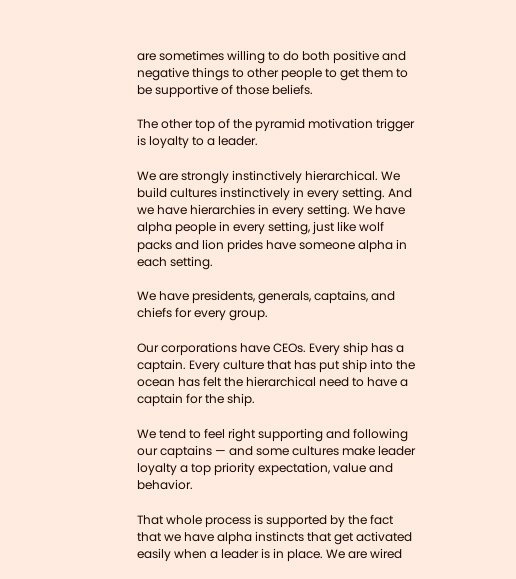are sometimes willing to do both positive and negative things to other people to get them to be supportive of those beliefs.

The other top of the pyramid motivation trigger is loyalty to a leader.

We are strongly instinctively hierarchical. We build cultures instinctively in every setting. And we have hierarchies in every setting. We have alpha people in every setting, just like wolf packs and lion prides have someone alpha in each setting.

We have presidents, generals, captains, and chiefs for every group.

Our corporations have CEOs. Every ship has a captain. Every culture that has put ship into the ocean has felt the hierarchical need to have a captain for the ship.

We tend to feel right supporting and following our captains — and some cultures make leader loyalty a top priority expectation, value and behavior.

That whole process is supported by the fact that we have alpha instincts that get activated easily when a leader is in place. We are wired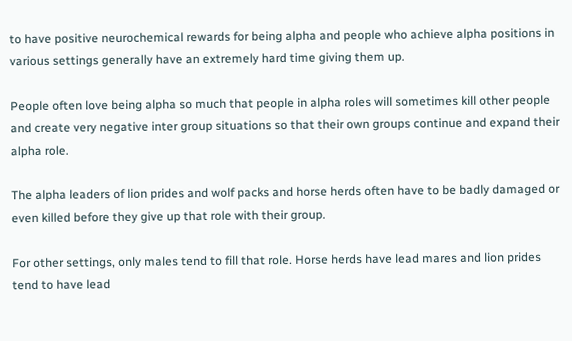to have positive neurochemical rewards for being alpha and people who achieve alpha positions in various settings generally have an extremely hard time giving them up.

People often love being alpha so much that people in alpha roles will sometimes kill other people and create very negative inter group situations so that their own groups continue and expand their alpha role.

The alpha leaders of lion prides and wolf packs and horse herds often have to be badly damaged or even killed before they give up that role with their group.

For other settings, only males tend to fill that role. Horse herds have lead mares and lion prides tend to have lead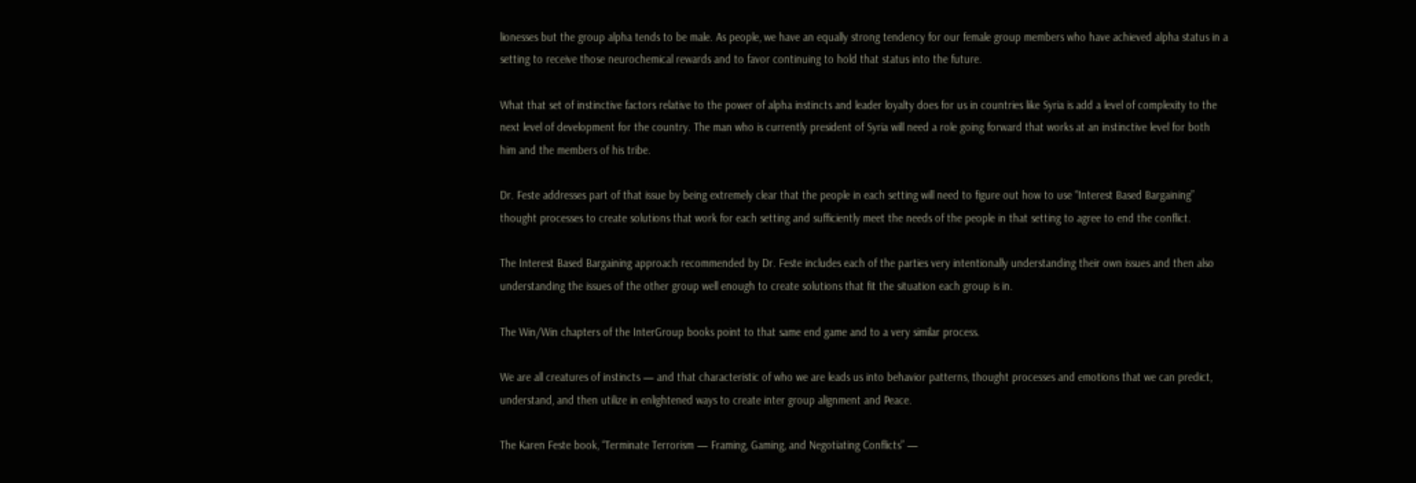lionesses but the group alpha tends to be male. As people, we have an equally strong tendency for our female group members who have achieved alpha status in a setting to receive those neurochemical rewards and to favor continuing to hold that status into the future.

What that set of instinctive factors relative to the power of alpha instincts and leader loyalty does for us in countries like Syria is add a level of complexity to the next level of development for the country. The man who is currently president of Syria will need a role going forward that works at an instinctive level for both him and the members of his tribe.

Dr. Feste addresses part of that issue by being extremely clear that the people in each setting will need to figure out how to use “Interest Based Bargaining” thought processes to create solutions that work for each setting and sufficiently meet the needs of the people in that setting to agree to end the conflict.

The Interest Based Bargaining approach recommended by Dr. Feste includes each of the parties very intentionally understanding their own issues and then also understanding the issues of the other group well enough to create solutions that fit the situation each group is in.

The Win/Win chapters of the InterGroup books point to that same end game and to a very similar process.

We are all creatures of instincts — and that characteristic of who we are leads us into behavior patterns, thought processes and emotions that we can predict, understand, and then utilize in enlightened ways to create inter group alignment and Peace.

The Karen Feste book, “Terminate Terrorism — Framing, Gaming, and Negotiating Conflicts” —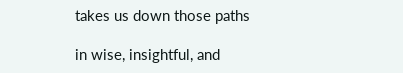takes us down those paths

in wise, insightful, and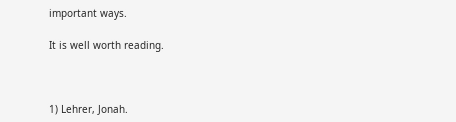important ways.

It is well worth reading.



1) Lehrer, Jonah.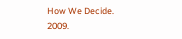How We Decide. 2009.